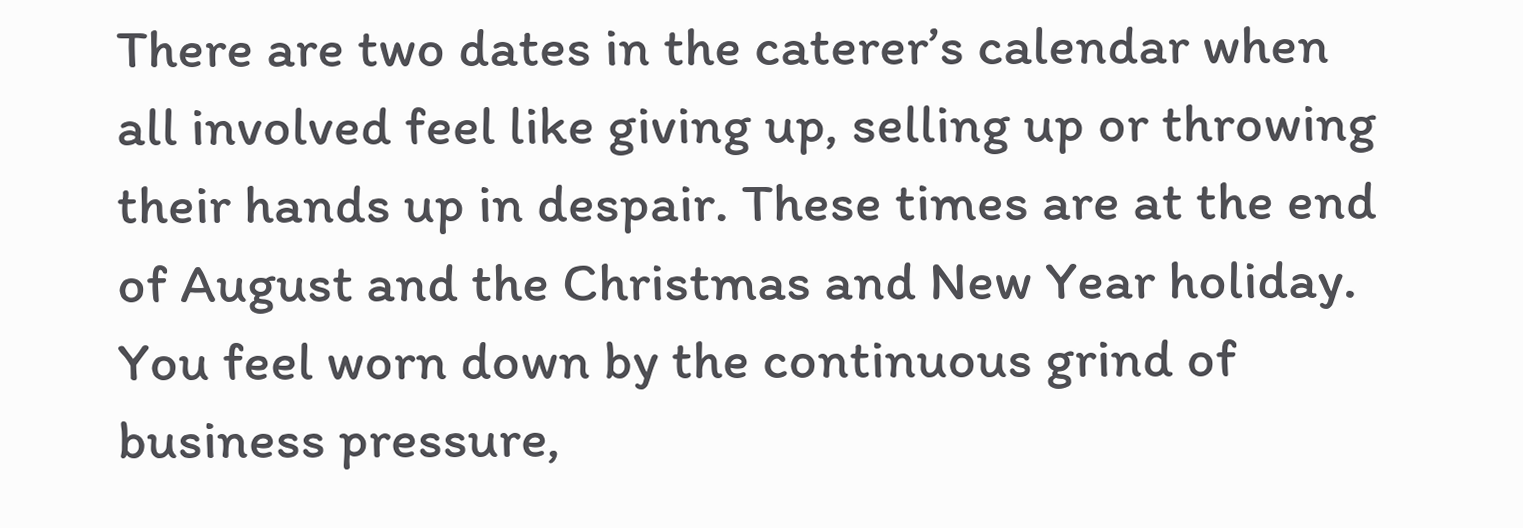There are two dates in the caterer’s calendar when all involved feel like giving up, selling up or throwing their hands up in despair. These times are at the end of August and the Christmas and New Year holiday. You feel worn down by the continuous grind of business pressure,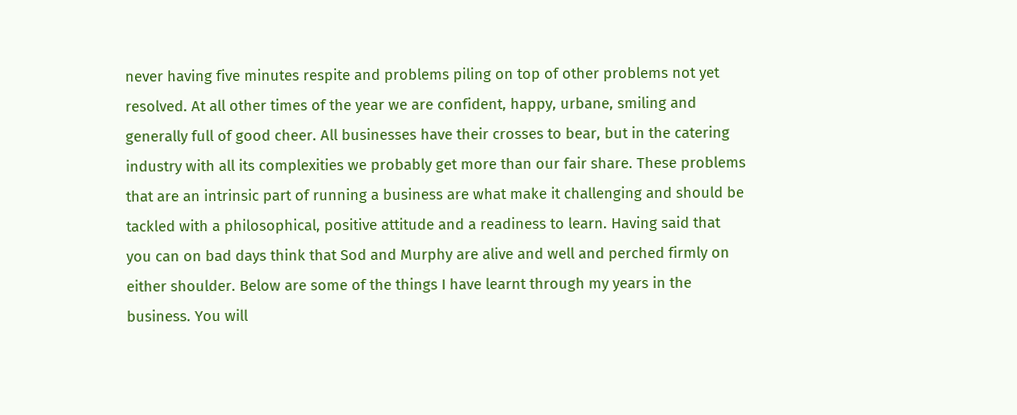never having five minutes respite and problems piling on top of other problems not yet resolved. At all other times of the year we are confident, happy, urbane, smiling and generally full of good cheer. All businesses have their crosses to bear, but in the catering industry with all its complexities we probably get more than our fair share. These problems that are an intrinsic part of running a business are what make it challenging and should be tackled with a philosophical, positive attitude and a readiness to learn. Having said that you can on bad days think that Sod and Murphy are alive and well and perched firmly on either shoulder. Below are some of the things I have learnt through my years in the business. You will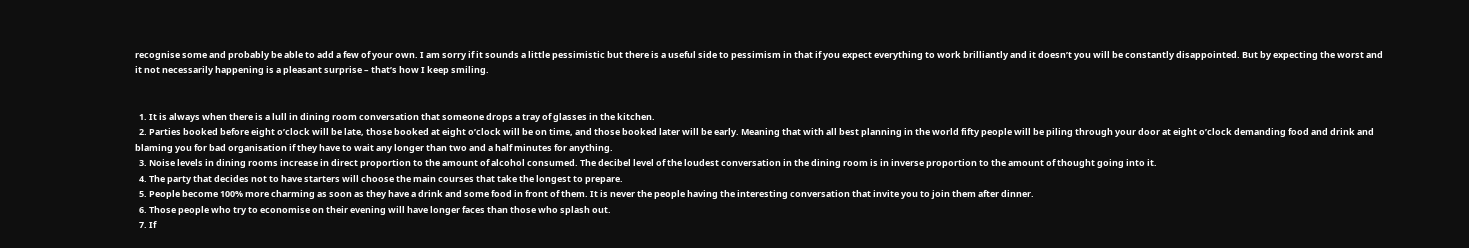recognise some and probably be able to add a few of your own. I am sorry if it sounds a little pessimistic but there is a useful side to pessimism in that if you expect everything to work brilliantly and it doesn’t you will be constantly disappointed. But by expecting the worst and it not necessarily happening is a pleasant surprise – that’s how I keep smiling.


  1. It is always when there is a lull in dining room conversation that someone drops a tray of glasses in the kitchen.
  2. Parties booked before eight o’clock will be late, those booked at eight o’clock will be on time, and those booked later will be early. Meaning that with all best planning in the world fifty people will be piling through your door at eight o’clock demanding food and drink and blaming you for bad organisation if they have to wait any longer than two and a half minutes for anything.
  3. Noise levels in dining rooms increase in direct proportion to the amount of alcohol consumed. The decibel level of the loudest conversation in the dining room is in inverse proportion to the amount of thought going into it.
  4. The party that decides not to have starters will choose the main courses that take the longest to prepare.
  5. People become 100% more charming as soon as they have a drink and some food in front of them. It is never the people having the interesting conversation that invite you to join them after dinner.
  6. Those people who try to economise on their evening will have longer faces than those who splash out.
  7. If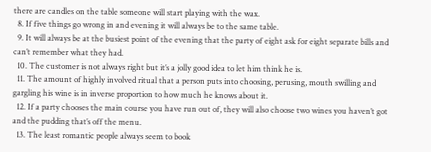there are candles on the table someone will start playing with the wax.
  8. If five things go wrong in and evening it will always be to the same table.
  9. It will always be at the busiest point of the evening that the party of eight ask for eight separate bills and can’t remember what they had.
  10. The customer is not always right but it’s a jolly good idea to let him think he is.
  11. The amount of highly involved ritual that a person puts into choosing, perusing, mouth swilling and gargling his wine is in inverse proportion to how much he knows about it.
  12. If a party chooses the main course you have run out of, they will also choose two wines you haven’t got and the pudding that’s off the menu.
  13. The least romantic people always seem to book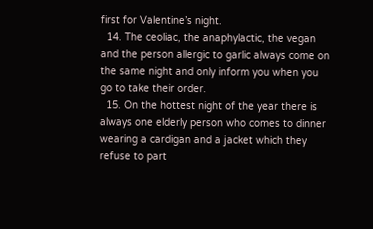first for Valentine’s night.
  14. The ceoliac, the anaphylactic, the vegan and the person allergic to garlic always come on the same night and only inform you when you go to take their order.
  15. On the hottest night of the year there is always one elderly person who comes to dinner wearing a cardigan and a jacket which they refuse to part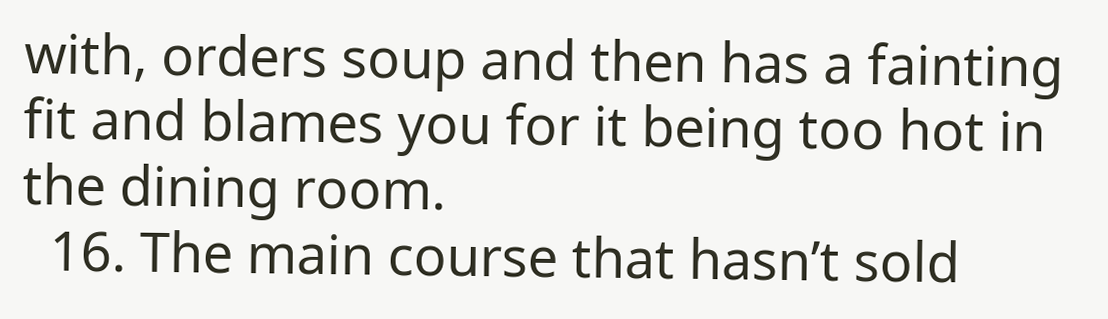with, orders soup and then has a fainting fit and blames you for it being too hot in the dining room.
  16. The main course that hasn’t sold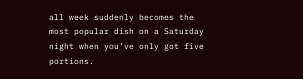all week suddenly becomes the most popular dish on a Saturday night when you’ve only got five portions.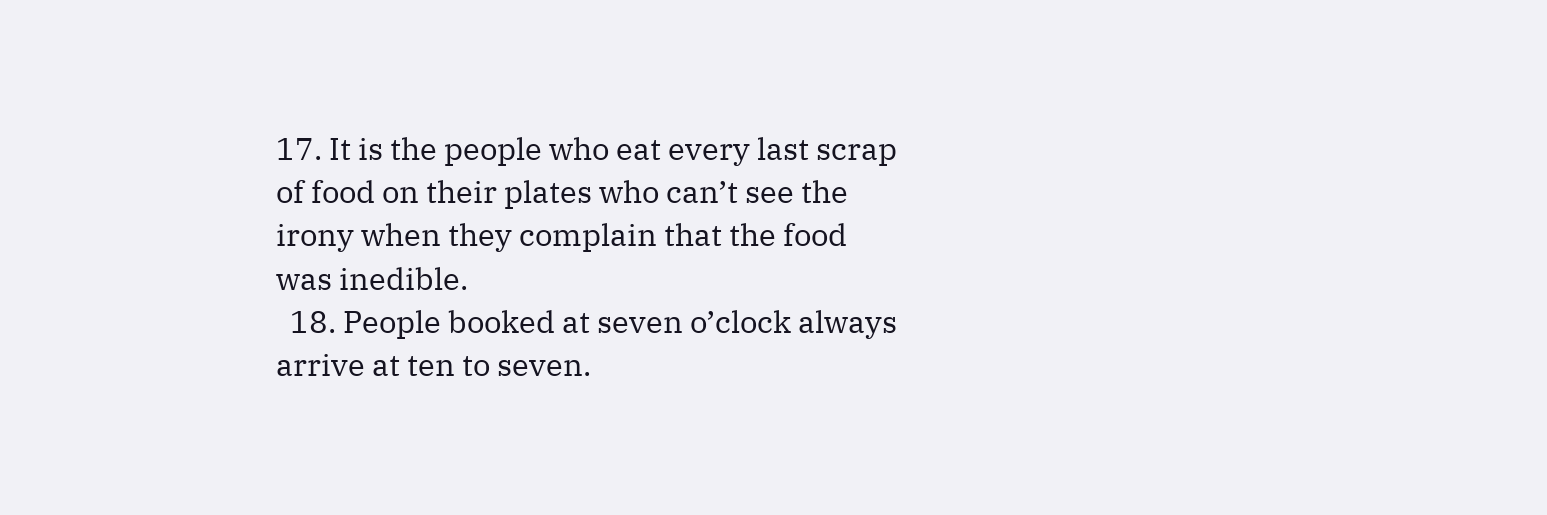17. It is the people who eat every last scrap of food on their plates who can’t see the irony when they complain that the food was inedible.
  18. People booked at seven o’clock always arrive at ten to seven.